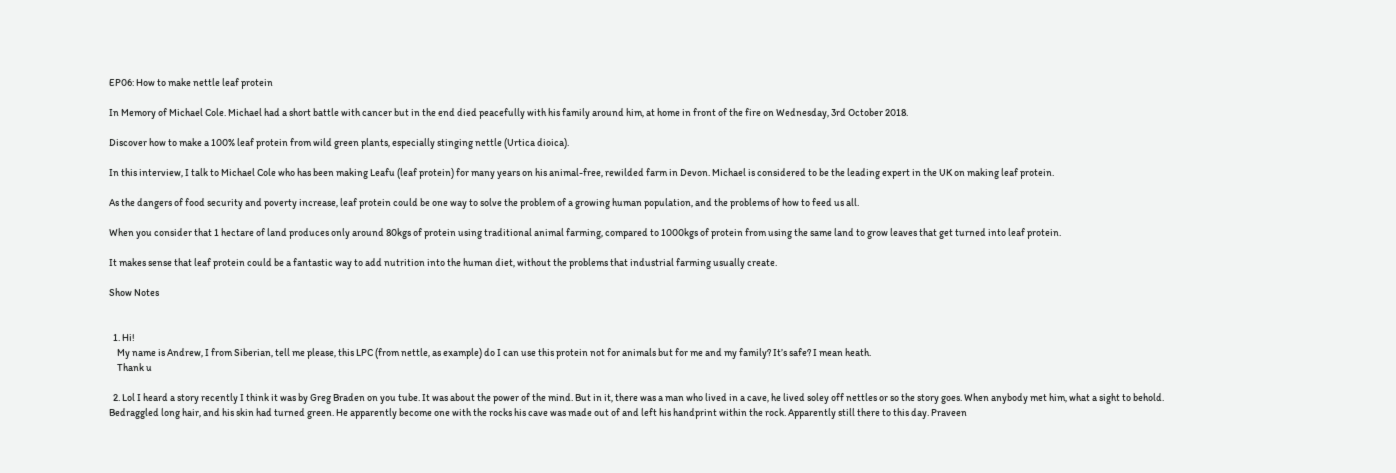EP06: How to make nettle leaf protein

In Memory of Michael Cole. Michael had a short battle with cancer but in the end died peacefully with his family around him, at home in front of the fire on Wednesday, 3rd October 2018.

Discover how to make a 100% leaf protein from wild green plants, especially stinging nettle (Urtica dioica).

In this interview, I talk to Michael Cole who has been making Leafu (leaf protein) for many years on his animal-free, rewilded farm in Devon. Michael is considered to be the leading expert in the UK on making leaf protein.

As the dangers of food security and poverty increase, leaf protein could be one way to solve the problem of a growing human population, and the problems of how to feed us all.

When you consider that 1 hectare of land produces only around 80kgs of protein using traditional animal farming, compared to 1000kgs of protein from using the same land to grow leaves that get turned into leaf protein.

It makes sense that leaf protein could be a fantastic way to add nutrition into the human diet, without the problems that industrial farming usually create.

Show Notes


  1. Hi!
    My name is Andrew, I from Siberian, tell me please, this LPC (from nettle, as example) do I can use this protein not for animals but for me and my family? It’s safe? I mean heath.
    Thank u

  2. Lol I heard a story recently I think it was by Greg Braden on you tube. It was about the power of the mind. But in it, there was a man who lived in a cave, he lived soley off nettles or so the story goes. When anybody met him, what a sight to behold. Bedraggled long hair, and his skin had turned green. He apparently become one with the rocks his cave was made out of and left his handprint within the rock. Apparently still there to this day. Praveen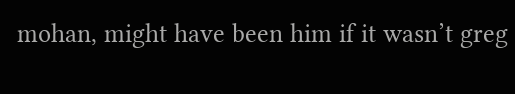mohan, might have been him if it wasn’t greg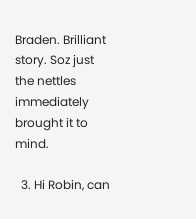Braden. Brilliant story. Soz just the nettles immediately brought it to mind.

  3. Hi Robin, can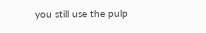you still use the pulp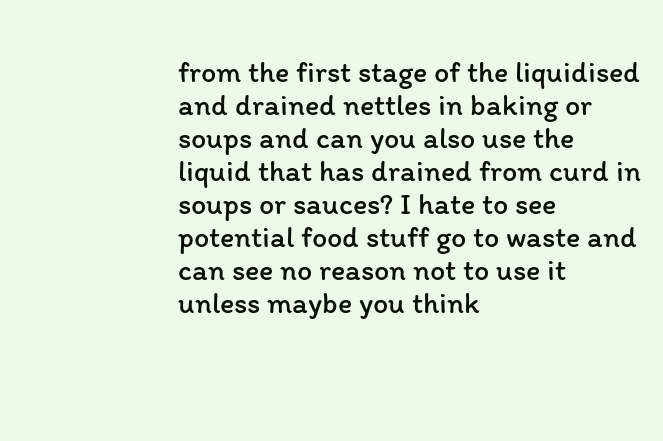from the first stage of the liquidised and drained nettles in baking or soups and can you also use the liquid that has drained from curd in soups or sauces? I hate to see potential food stuff go to waste and can see no reason not to use it unless maybe you think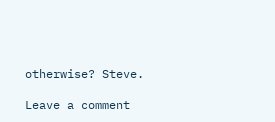otherwise? Steve.

Leave a comment